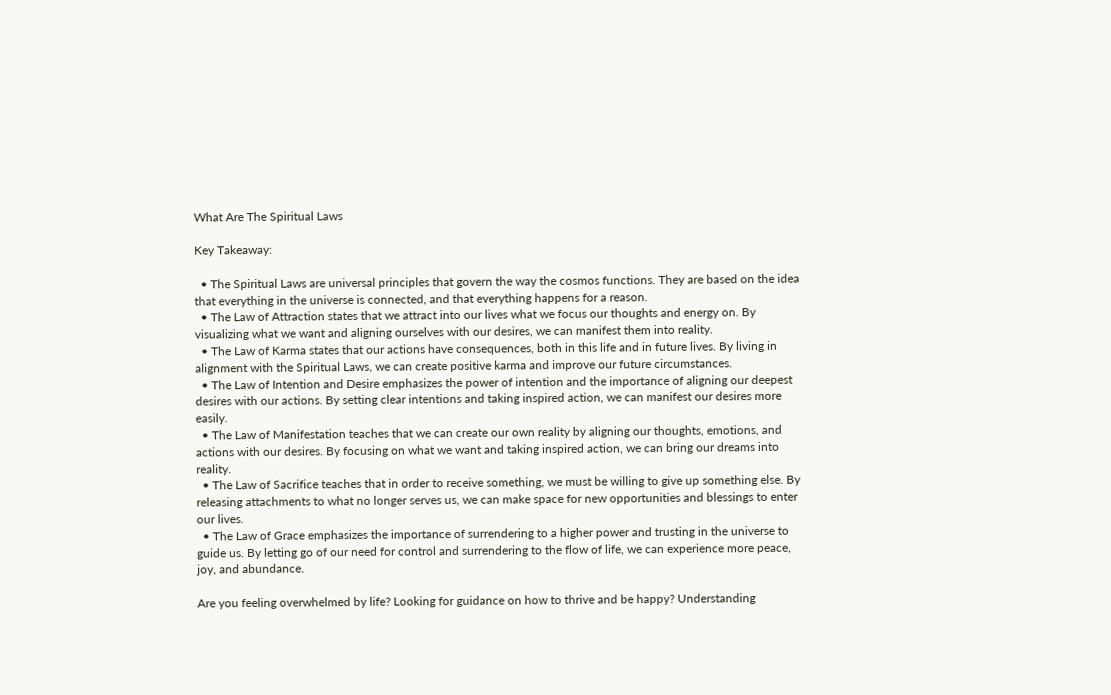What Are The Spiritual Laws

Key Takeaway:

  • The Spiritual Laws are universal principles that govern the way the cosmos functions. They are based on the idea that everything in the universe is connected, and that everything happens for a reason.
  • The Law of Attraction states that we attract into our lives what we focus our thoughts and energy on. By visualizing what we want and aligning ourselves with our desires, we can manifest them into reality.
  • The Law of Karma states that our actions have consequences, both in this life and in future lives. By living in alignment with the Spiritual Laws, we can create positive karma and improve our future circumstances.
  • The Law of Intention and Desire emphasizes the power of intention and the importance of aligning our deepest desires with our actions. By setting clear intentions and taking inspired action, we can manifest our desires more easily.
  • The Law of Manifestation teaches that we can create our own reality by aligning our thoughts, emotions, and actions with our desires. By focusing on what we want and taking inspired action, we can bring our dreams into reality.
  • The Law of Sacrifice teaches that in order to receive something, we must be willing to give up something else. By releasing attachments to what no longer serves us, we can make space for new opportunities and blessings to enter our lives.
  • The Law of Grace emphasizes the importance of surrendering to a higher power and trusting in the universe to guide us. By letting go of our need for control and surrendering to the flow of life, we can experience more peace, joy, and abundance.

Are you feeling overwhelmed by life? Looking for guidance on how to thrive and be happy? Understanding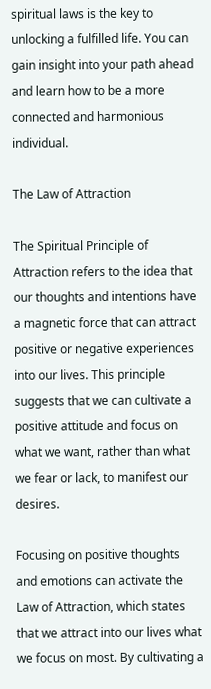spiritual laws is the key to unlocking a fulfilled life. You can gain insight into your path ahead and learn how to be a more connected and harmonious individual.

The Law of Attraction

The Spiritual Principle of Attraction refers to the idea that our thoughts and intentions have a magnetic force that can attract positive or negative experiences into our lives. This principle suggests that we can cultivate a positive attitude and focus on what we want, rather than what we fear or lack, to manifest our desires.

Focusing on positive thoughts and emotions can activate the Law of Attraction, which states that we attract into our lives what we focus on most. By cultivating a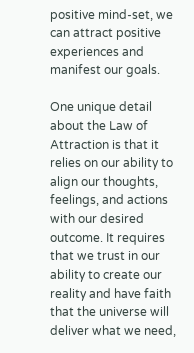positive mind-set, we can attract positive experiences and manifest our goals.

One unique detail about the Law of Attraction is that it relies on our ability to align our thoughts, feelings, and actions with our desired outcome. It requires that we trust in our ability to create our reality and have faith that the universe will deliver what we need,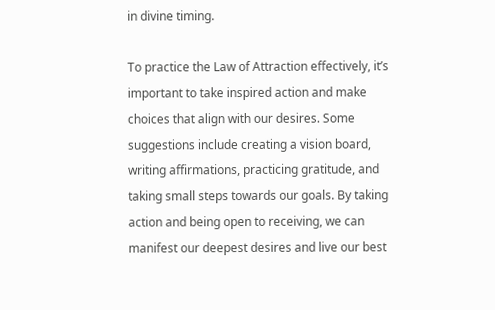in divine timing.

To practice the Law of Attraction effectively, it’s important to take inspired action and make choices that align with our desires. Some suggestions include creating a vision board, writing affirmations, practicing gratitude, and taking small steps towards our goals. By taking action and being open to receiving, we can manifest our deepest desires and live our best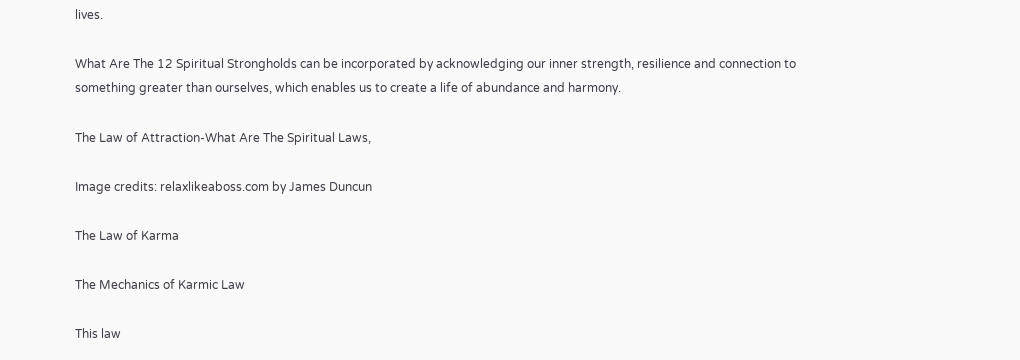lives.

What Are The 12 Spiritual Strongholds can be incorporated by acknowledging our inner strength, resilience and connection to something greater than ourselves, which enables us to create a life of abundance and harmony.

The Law of Attraction-What Are The Spiritual Laws,

Image credits: relaxlikeaboss.com by James Duncun

The Law of Karma

The Mechanics of Karmic Law

This law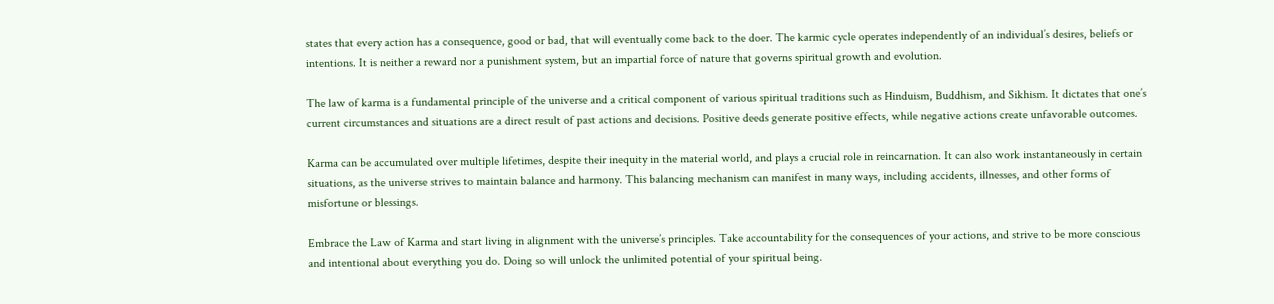states that every action has a consequence, good or bad, that will eventually come back to the doer. The karmic cycle operates independently of an individual’s desires, beliefs or intentions. It is neither a reward nor a punishment system, but an impartial force of nature that governs spiritual growth and evolution.

The law of karma is a fundamental principle of the universe and a critical component of various spiritual traditions such as Hinduism, Buddhism, and Sikhism. It dictates that one’s current circumstances and situations are a direct result of past actions and decisions. Positive deeds generate positive effects, while negative actions create unfavorable outcomes.

Karma can be accumulated over multiple lifetimes, despite their inequity in the material world, and plays a crucial role in reincarnation. It can also work instantaneously in certain situations, as the universe strives to maintain balance and harmony. This balancing mechanism can manifest in many ways, including accidents, illnesses, and other forms of misfortune or blessings.

Embrace the Law of Karma and start living in alignment with the universe’s principles. Take accountability for the consequences of your actions, and strive to be more conscious and intentional about everything you do. Doing so will unlock the unlimited potential of your spiritual being.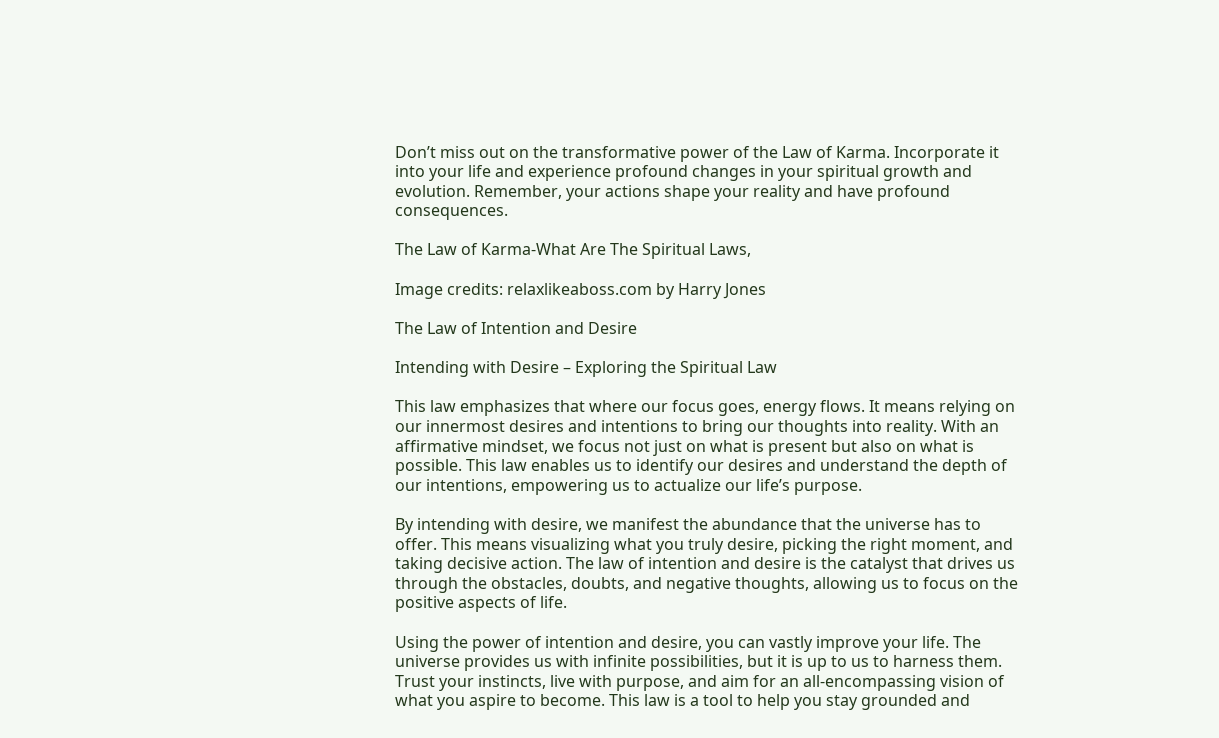Don’t miss out on the transformative power of the Law of Karma. Incorporate it into your life and experience profound changes in your spiritual growth and evolution. Remember, your actions shape your reality and have profound consequences.

The Law of Karma-What Are The Spiritual Laws,

Image credits: relaxlikeaboss.com by Harry Jones

The Law of Intention and Desire

Intending with Desire – Exploring the Spiritual Law

This law emphasizes that where our focus goes, energy flows. It means relying on our innermost desires and intentions to bring our thoughts into reality. With an affirmative mindset, we focus not just on what is present but also on what is possible. This law enables us to identify our desires and understand the depth of our intentions, empowering us to actualize our life’s purpose.

By intending with desire, we manifest the abundance that the universe has to offer. This means visualizing what you truly desire, picking the right moment, and taking decisive action. The law of intention and desire is the catalyst that drives us through the obstacles, doubts, and negative thoughts, allowing us to focus on the positive aspects of life.

Using the power of intention and desire, you can vastly improve your life. The universe provides us with infinite possibilities, but it is up to us to harness them. Trust your instincts, live with purpose, and aim for an all-encompassing vision of what you aspire to become. This law is a tool to help you stay grounded and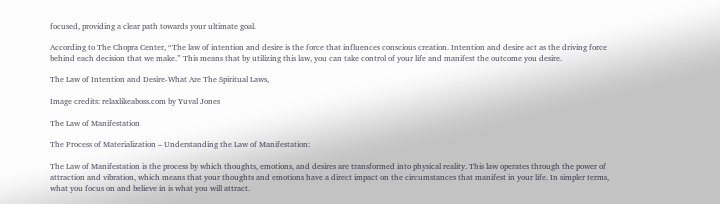focused, providing a clear path towards your ultimate goal.

According to The Chopra Center, “The law of intention and desire is the force that influences conscious creation. Intention and desire act as the driving force behind each decision that we make.” This means that by utilizing this law, you can take control of your life and manifest the outcome you desire.

The Law of Intention and Desire-What Are The Spiritual Laws,

Image credits: relaxlikeaboss.com by Yuval Jones

The Law of Manifestation

The Process of Materialization – Understanding the Law of Manifestation:

The Law of Manifestation is the process by which thoughts, emotions, and desires are transformed into physical reality. This law operates through the power of attraction and vibration, which means that your thoughts and emotions have a direct impact on the circumstances that manifest in your life. In simpler terms, what you focus on and believe in is what you will attract.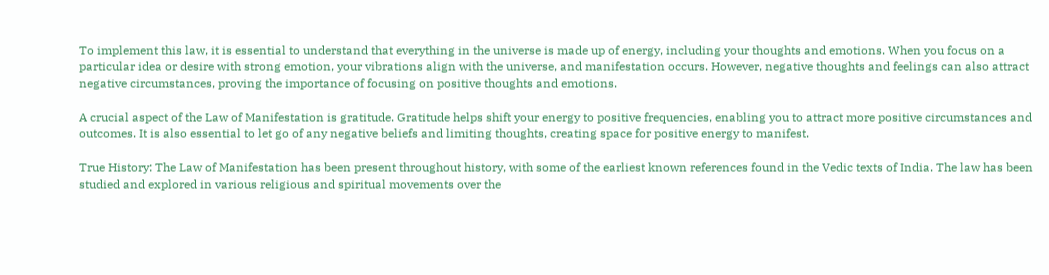To implement this law, it is essential to understand that everything in the universe is made up of energy, including your thoughts and emotions. When you focus on a particular idea or desire with strong emotion, your vibrations align with the universe, and manifestation occurs. However, negative thoughts and feelings can also attract negative circumstances, proving the importance of focusing on positive thoughts and emotions.

A crucial aspect of the Law of Manifestation is gratitude. Gratitude helps shift your energy to positive frequencies, enabling you to attract more positive circumstances and outcomes. It is also essential to let go of any negative beliefs and limiting thoughts, creating space for positive energy to manifest.

True History: The Law of Manifestation has been present throughout history, with some of the earliest known references found in the Vedic texts of India. The law has been studied and explored in various religious and spiritual movements over the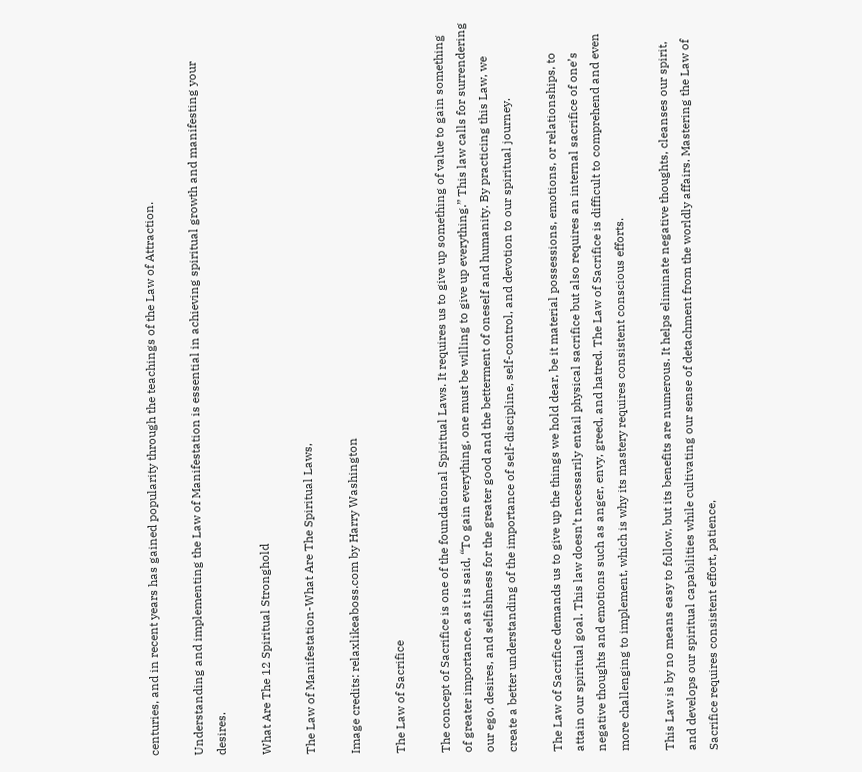centuries, and in recent years has gained popularity through the teachings of the Law of Attraction.

Understanding and implementing the Law of Manifestation is essential in achieving spiritual growth and manifesting your desires.

What Are The 12 Spiritual Stronghold

The Law of Manifestation-What Are The Spiritual Laws,

Image credits: relaxlikeaboss.com by Harry Washington

The Law of Sacrifice

The concept of Sacrifice is one of the foundational Spiritual Laws. It requires us to give up something of value to gain something of greater importance, as it is said, “To gain everything, one must be willing to give up everything.” This law calls for surrendering our ego, desires, and selfishness for the greater good and the betterment of oneself and humanity. By practicing this Law, we create a better understanding of the importance of self-discipline, self-control, and devotion to our spiritual journey.

The Law of Sacrifice demands us to give up the things we hold dear, be it material possessions, emotions, or relationships, to attain our spiritual goal. This law doesn’t necessarily entail physical sacrifice but also requires an internal sacrifice of one’s negative thoughts and emotions such as anger, envy, greed, and hatred. The Law of Sacrifice is difficult to comprehend and even more challenging to implement, which is why its mastery requires consistent conscious efforts.

This Law is by no means easy to follow, but its benefits are numerous. It helps eliminate negative thoughts, cleanses our spirit, and develops our spiritual capabilities while cultivating our sense of detachment from the worldly affairs. Mastering the Law of Sacrifice requires consistent effort, patience,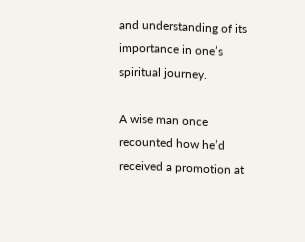and understanding of its importance in one’s spiritual journey.

A wise man once recounted how he’d received a promotion at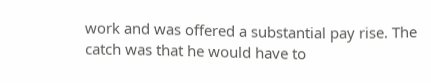work and was offered a substantial pay rise. The catch was that he would have to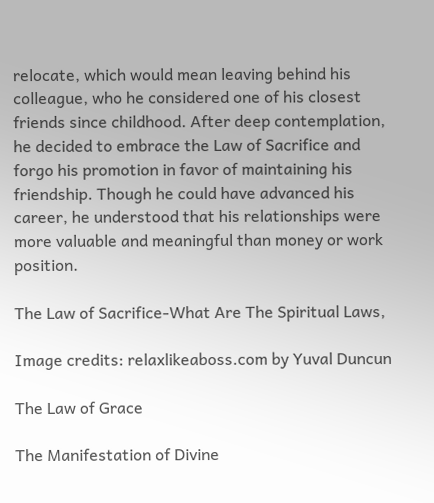relocate, which would mean leaving behind his colleague, who he considered one of his closest friends since childhood. After deep contemplation, he decided to embrace the Law of Sacrifice and forgo his promotion in favor of maintaining his friendship. Though he could have advanced his career, he understood that his relationships were more valuable and meaningful than money or work position.

The Law of Sacrifice-What Are The Spiritual Laws,

Image credits: relaxlikeaboss.com by Yuval Duncun

The Law of Grace

The Manifestation of Divine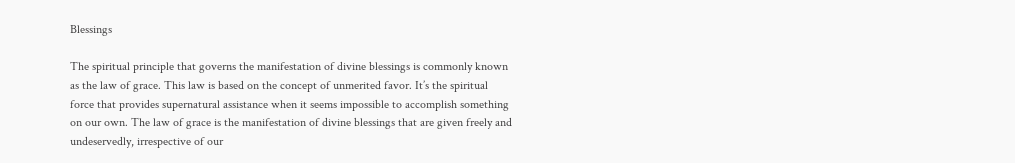Blessings

The spiritual principle that governs the manifestation of divine blessings is commonly known as the law of grace. This law is based on the concept of unmerited favor. It’s the spiritual force that provides supernatural assistance when it seems impossible to accomplish something on our own. The law of grace is the manifestation of divine blessings that are given freely and undeservedly, irrespective of our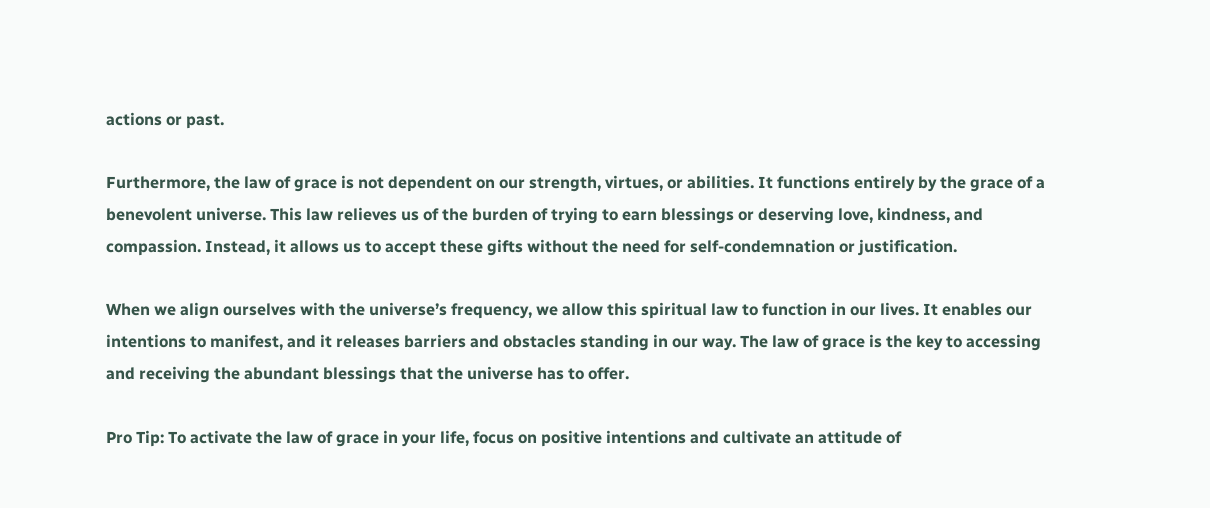actions or past.

Furthermore, the law of grace is not dependent on our strength, virtues, or abilities. It functions entirely by the grace of a benevolent universe. This law relieves us of the burden of trying to earn blessings or deserving love, kindness, and compassion. Instead, it allows us to accept these gifts without the need for self-condemnation or justification.

When we align ourselves with the universe’s frequency, we allow this spiritual law to function in our lives. It enables our intentions to manifest, and it releases barriers and obstacles standing in our way. The law of grace is the key to accessing and receiving the abundant blessings that the universe has to offer.

Pro Tip: To activate the law of grace in your life, focus on positive intentions and cultivate an attitude of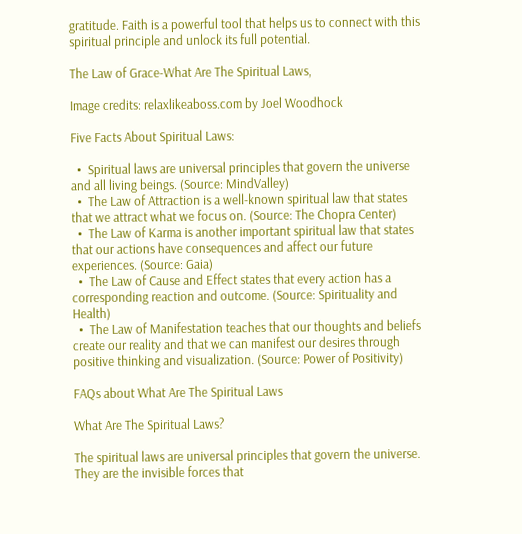gratitude. Faith is a powerful tool that helps us to connect with this spiritual principle and unlock its full potential.

The Law of Grace-What Are The Spiritual Laws,

Image credits: relaxlikeaboss.com by Joel Woodhock

Five Facts About Spiritual Laws:

  •  Spiritual laws are universal principles that govern the universe and all living beings. (Source: MindValley)
  •  The Law of Attraction is a well-known spiritual law that states that we attract what we focus on. (Source: The Chopra Center)
  •  The Law of Karma is another important spiritual law that states that our actions have consequences and affect our future experiences. (Source: Gaia)
  •  The Law of Cause and Effect states that every action has a corresponding reaction and outcome. (Source: Spirituality and Health)
  •  The Law of Manifestation teaches that our thoughts and beliefs create our reality and that we can manifest our desires through positive thinking and visualization. (Source: Power of Positivity)

FAQs about What Are The Spiritual Laws

What Are The Spiritual Laws?

The spiritual laws are universal principles that govern the universe. They are the invisible forces that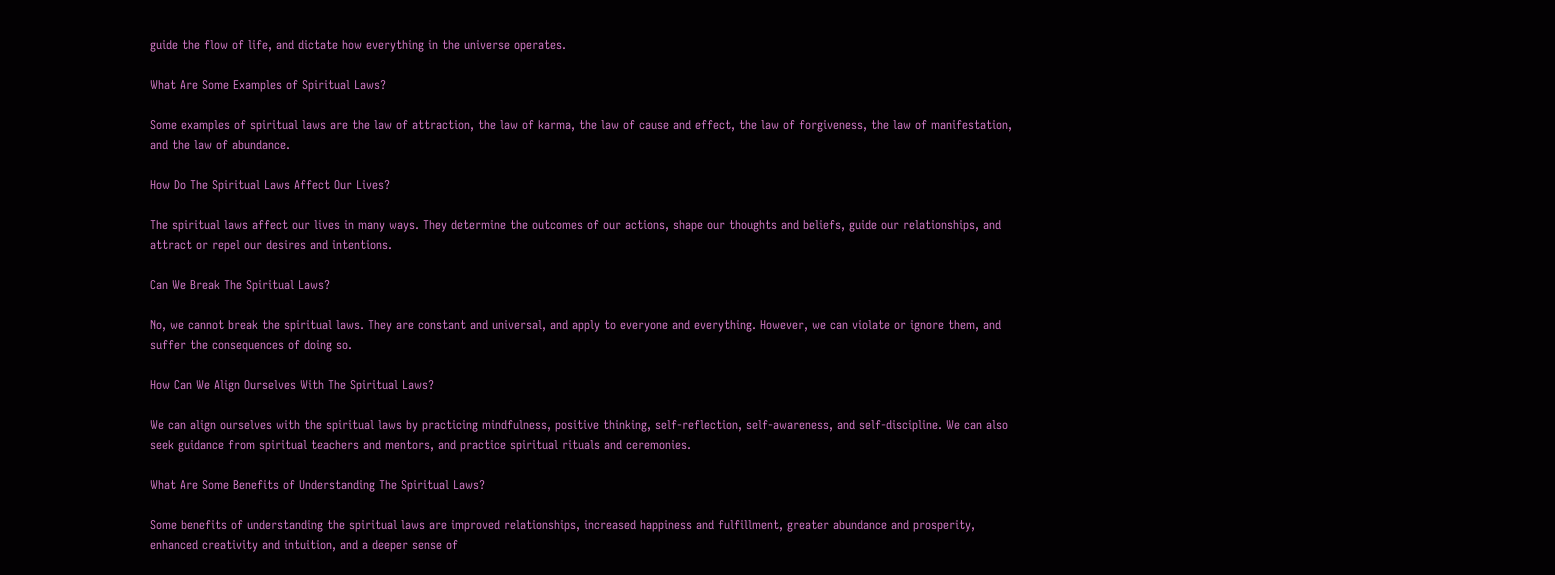guide the flow of life, and dictate how everything in the universe operates.

What Are Some Examples of Spiritual Laws?

Some examples of spiritual laws are the law of attraction, the law of karma, the law of cause and effect, the law of forgiveness, the law of manifestation, and the law of abundance.

How Do The Spiritual Laws Affect Our Lives?

The spiritual laws affect our lives in many ways. They determine the outcomes of our actions, shape our thoughts and beliefs, guide our relationships, and attract or repel our desires and intentions.

Can We Break The Spiritual Laws?

No, we cannot break the spiritual laws. They are constant and universal, and apply to everyone and everything. However, we can violate or ignore them, and suffer the consequences of doing so.

How Can We Align Ourselves With The Spiritual Laws?

We can align ourselves with the spiritual laws by practicing mindfulness, positive thinking, self-reflection, self-awareness, and self-discipline. We can also seek guidance from spiritual teachers and mentors, and practice spiritual rituals and ceremonies.

What Are Some Benefits of Understanding The Spiritual Laws?

Some benefits of understanding the spiritual laws are improved relationships, increased happiness and fulfillment, greater abundance and prosperity, enhanced creativity and intuition, and a deeper sense of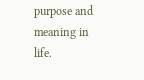purpose and meaning in life.